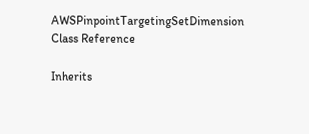AWSPinpointTargetingSetDimension Class Reference

Inherits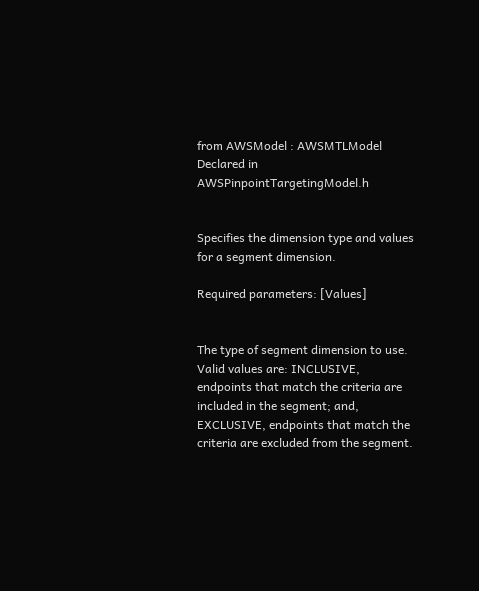from AWSModel : AWSMTLModel
Declared in AWSPinpointTargetingModel.h


Specifies the dimension type and values for a segment dimension.

Required parameters: [Values]


The type of segment dimension to use. Valid values are: INCLUSIVE, endpoints that match the criteria are included in the segment; and, EXCLUSIVE, endpoints that match the criteria are excluded from the segment.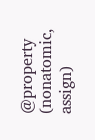@property (nonatomic, assign)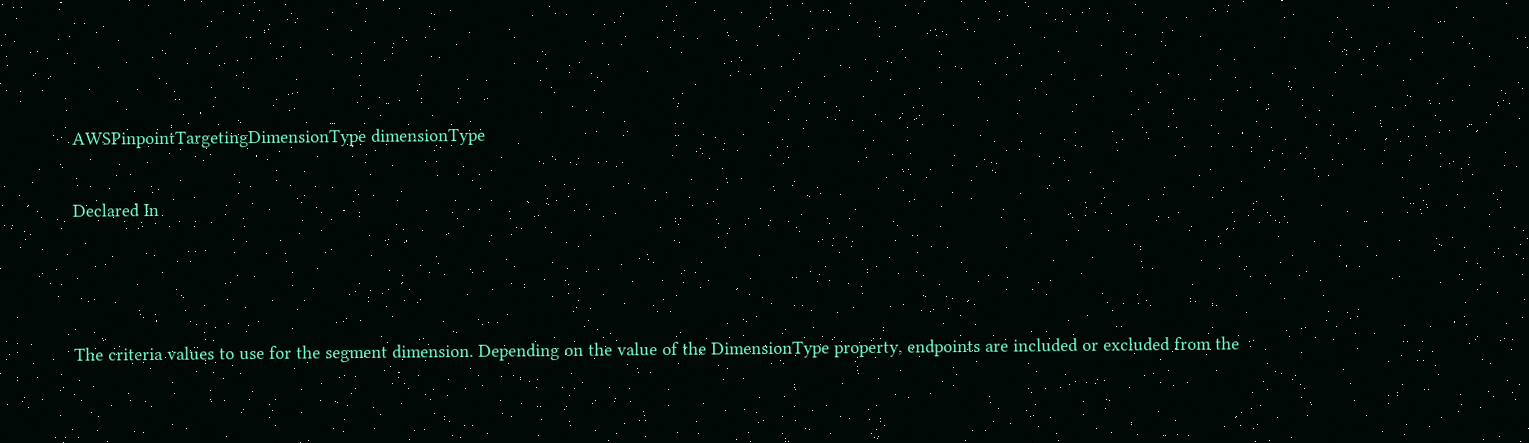AWSPinpointTargetingDimensionType dimensionType

Declared In



The criteria values to use for the segment dimension. Depending on the value of the DimensionType property, endpoints are included or excluded from the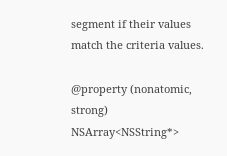segment if their values match the criteria values.

@property (nonatomic, strong) NSArray<NSString*>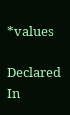*values

Declared In